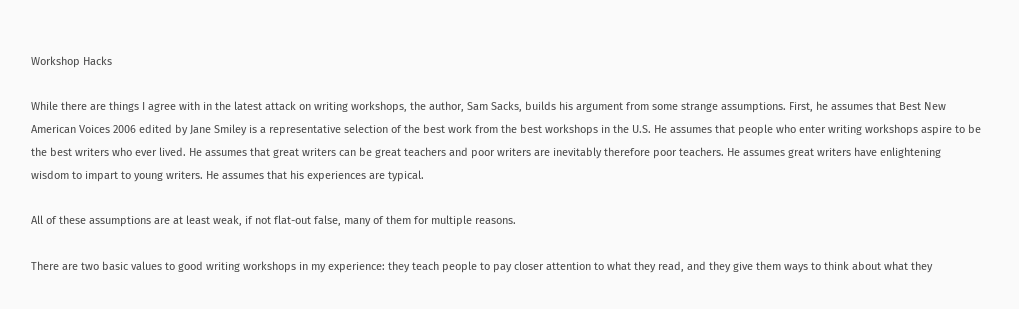Workshop Hacks

While there are things I agree with in the latest attack on writing workshops, the author, Sam Sacks, builds his argument from some strange assumptions. First, he assumes that Best New American Voices 2006 edited by Jane Smiley is a representative selection of the best work from the best workshops in the U.S. He assumes that people who enter writing workshops aspire to be the best writers who ever lived. He assumes that great writers can be great teachers and poor writers are inevitably therefore poor teachers. He assumes great writers have enlightening wisdom to impart to young writers. He assumes that his experiences are typical.

All of these assumptions are at least weak, if not flat-out false, many of them for multiple reasons.

There are two basic values to good writing workshops in my experience: they teach people to pay closer attention to what they read, and they give them ways to think about what they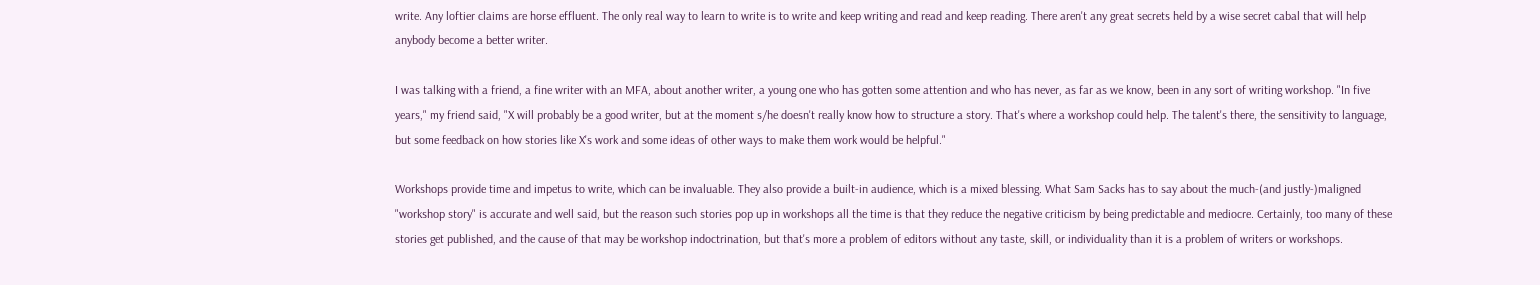write. Any loftier claims are horse effluent. The only real way to learn to write is to write and keep writing and read and keep reading. There aren't any great secrets held by a wise secret cabal that will help anybody become a better writer.

I was talking with a friend, a fine writer with an MFA, about another writer, a young one who has gotten some attention and who has never, as far as we know, been in any sort of writing workshop. "In five years," my friend said, "X will probably be a good writer, but at the moment s/he doesn't really know how to structure a story. That's where a workshop could help. The talent's there, the sensitivity to language, but some feedback on how stories like X's work and some ideas of other ways to make them work would be helpful."

Workshops provide time and impetus to write, which can be invaluable. They also provide a built-in audience, which is a mixed blessing. What Sam Sacks has to say about the much-(and justly-)maligned "workshop story" is accurate and well said, but the reason such stories pop up in workshops all the time is that they reduce the negative criticism by being predictable and mediocre. Certainly, too many of these stories get published, and the cause of that may be workshop indoctrination, but that's more a problem of editors without any taste, skill, or individuality than it is a problem of writers or workshops.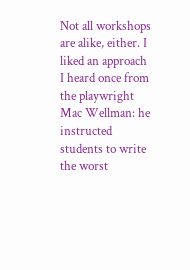Not all workshops are alike, either. I liked an approach I heard once from the playwright Mac Wellman: he instructed students to write the worst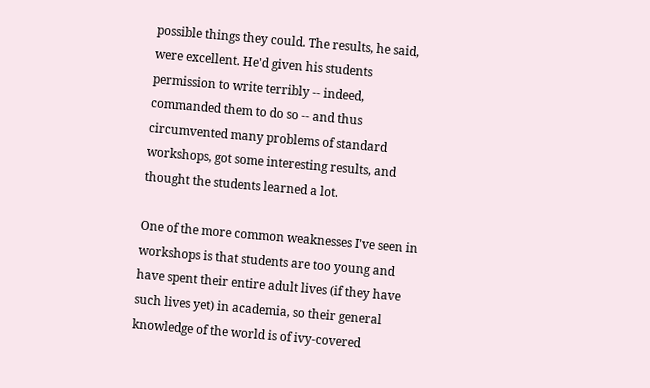possible things they could. The results, he said, were excellent. He'd given his students permission to write terribly -- indeed, commanded them to do so -- and thus circumvented many problems of standard workshops, got some interesting results, and thought the students learned a lot.

One of the more common weaknesses I've seen in workshops is that students are too young and have spent their entire adult lives (if they have such lives yet) in academia, so their general knowledge of the world is of ivy-covered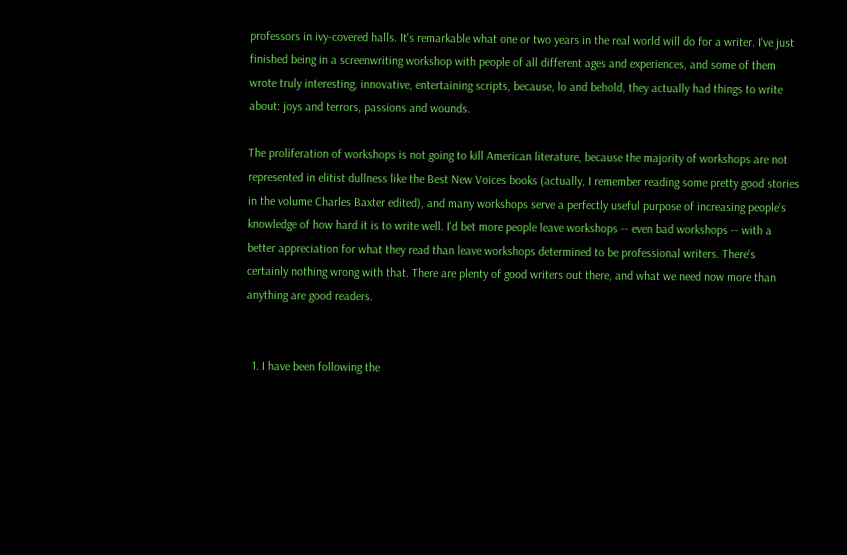professors in ivy-covered halls. It's remarkable what one or two years in the real world will do for a writer. I've just finished being in a screenwriting workshop with people of all different ages and experiences, and some of them wrote truly interesting, innovative, entertaining scripts, because, lo and behold, they actually had things to write about: joys and terrors, passions and wounds.

The proliferation of workshops is not going to kill American literature, because the majority of workshops are not represented in elitist dullness like the Best New Voices books (actually, I remember reading some pretty good stories in the volume Charles Baxter edited), and many workshops serve a perfectly useful purpose of increasing people's knowledge of how hard it is to write well. I'd bet more people leave workshops -- even bad workshops -- with a better appreciation for what they read than leave workshops determined to be professional writers. There's certainly nothing wrong with that. There are plenty of good writers out there, and what we need now more than anything are good readers.


  1. I have been following the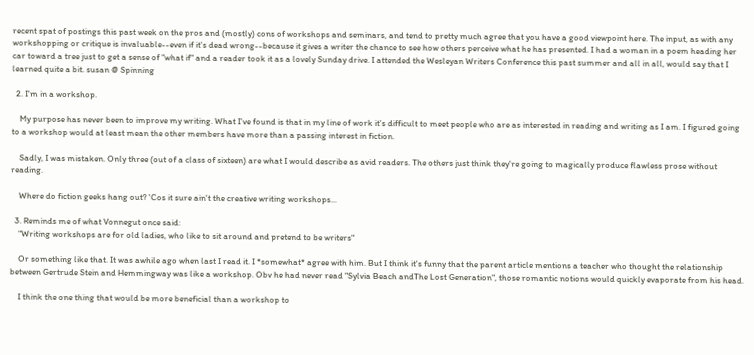recent spat of postings this past week on the pros and (mostly) cons of workshops and seminars, and tend to pretty much agree that you have a good viewpoint here. The input, as with any workshopping or critique is invaluable--even if it's dead wrong--because it gives a writer the chance to see how others perceive what he has presented. I had a woman in a poem heading her car toward a tree just to get a sense of "what if" and a reader took it as a lovely Sunday drive. I attended the Wesleyan Writers Conference this past summer and all in all, would say that I learned quite a bit. susan @ Spinning

  2. I'm in a workshop.

    My purpose has never been to improve my writing. What I've found is that in my line of work it's difficult to meet people who are as interested in reading and writing as I am. I figured going to a workshop would at least mean the other members have more than a passing interest in fiction.

    Sadly, I was mistaken. Only three (out of a class of sixteen) are what I would describe as avid readers. The others just think they're going to magically produce flawless prose without reading.

    Where do fiction geeks hang out? 'Cos it sure ain't the creative writing workshops...

  3. Reminds me of what Vonnegut once said:
    "Writing workshops are for old ladies, who like to sit around and pretend to be writers"

    Or something like that. It was awhile ago when last I read it. I *somewhat* agree with him. But I think it's funny that the parent article mentions a teacher who thought the relationship between Gertrude Stein and Hemmingway was like a workshop. Obv he had never read "Sylvia Beach andThe Lost Generation", those romantic notions would quickly evaporate from his head.

    I think the one thing that would be more beneficial than a workshop to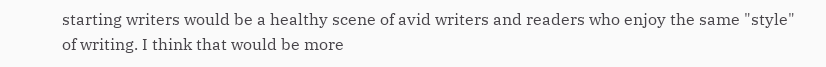starting writers would be a healthy scene of avid writers and readers who enjoy the same "style" of writing. I think that would be more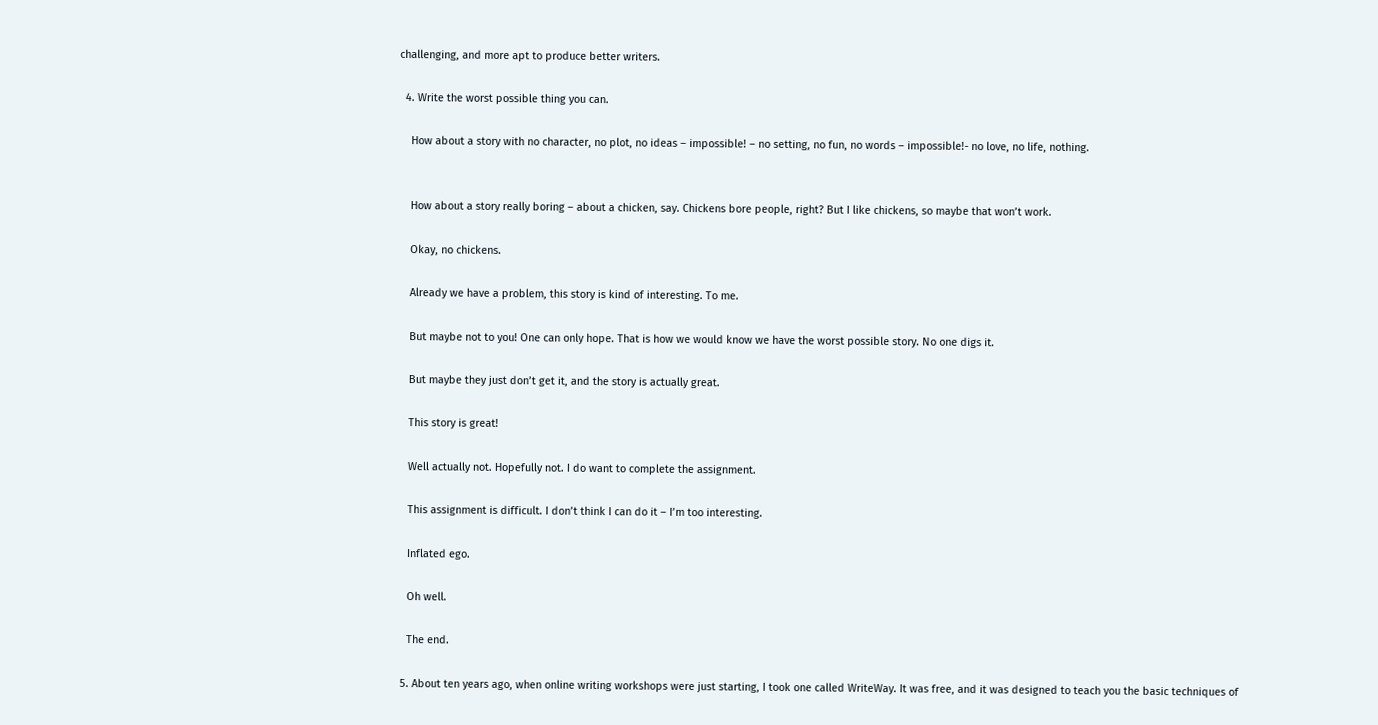challenging, and more apt to produce better writers.

  4. Write the worst possible thing you can.

    How about a story with no character, no plot, no ideas – impossible! – no setting, no fun, no words – impossible!- no love, no life, nothing.


    How about a story really boring – about a chicken, say. Chickens bore people, right? But I like chickens, so maybe that won’t work.

    Okay, no chickens.

    Already we have a problem, this story is kind of interesting. To me.

    But maybe not to you! One can only hope. That is how we would know we have the worst possible story. No one digs it.

    But maybe they just don’t get it, and the story is actually great.

    This story is great!

    Well actually not. Hopefully not. I do want to complete the assignment.

    This assignment is difficult. I don’t think I can do it – I’m too interesting.

    Inflated ego.

    Oh well.

    The end.

  5. About ten years ago, when online writing workshops were just starting, I took one called WriteWay. It was free, and it was designed to teach you the basic techniques of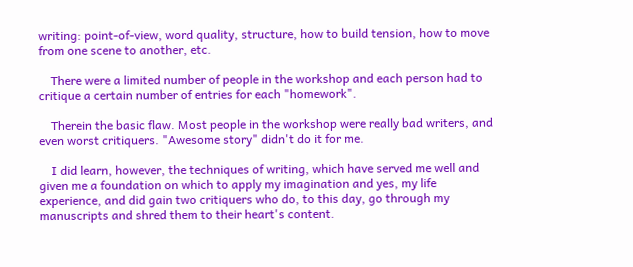writing: point-of-view, word quality, structure, how to build tension, how to move from one scene to another, etc.

    There were a limited number of people in the workshop and each person had to critique a certain number of entries for each "homework".

    Therein the basic flaw. Most people in the workshop were really bad writers, and even worst critiquers. "Awesome story" didn't do it for me.

    I did learn, however, the techniques of writing, which have served me well and given me a foundation on which to apply my imagination and yes, my life experience, and did gain two critiquers who do, to this day, go through my manuscripts and shred them to their heart's content.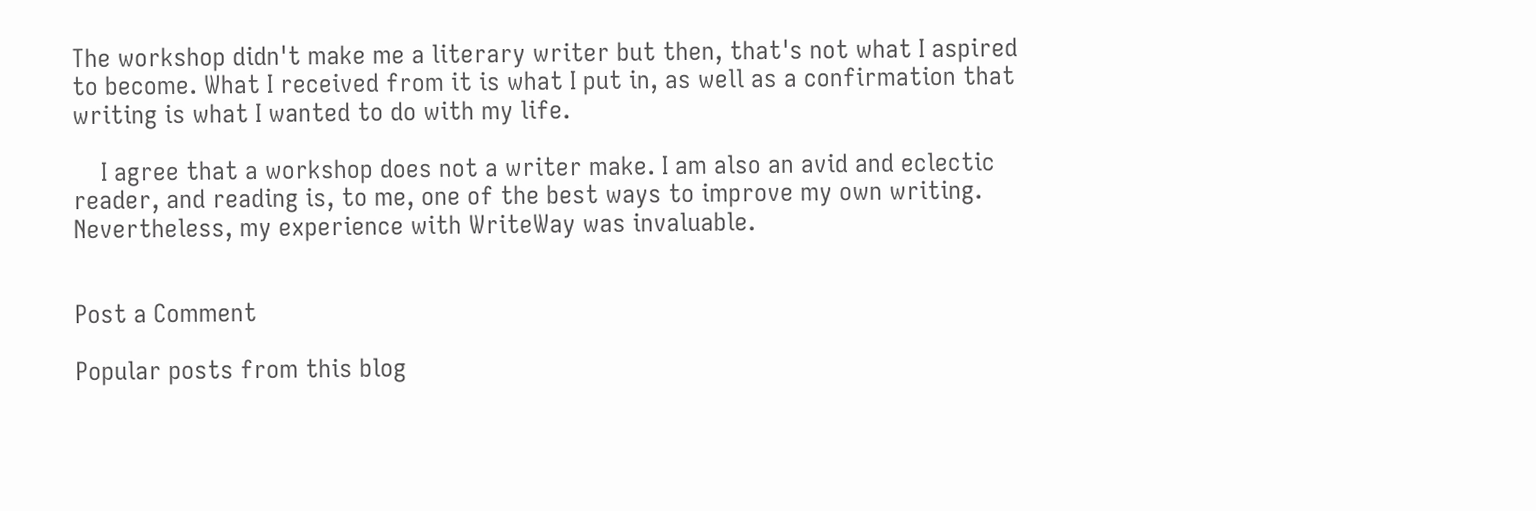The workshop didn't make me a literary writer but then, that's not what I aspired to become. What I received from it is what I put in, as well as a confirmation that writing is what I wanted to do with my life.

    I agree that a workshop does not a writer make. I am also an avid and eclectic reader, and reading is, to me, one of the best ways to improve my own writing. Nevertheless, my experience with WriteWay was invaluable.


Post a Comment

Popular posts from this blog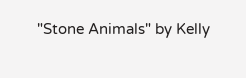"Stone Animals" by Kelly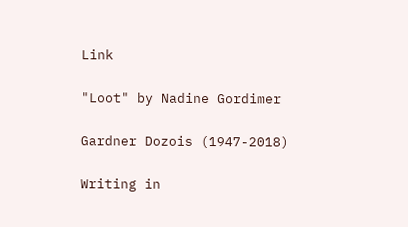Link

"Loot" by Nadine Gordimer

Gardner Dozois (1947-2018)

Writing in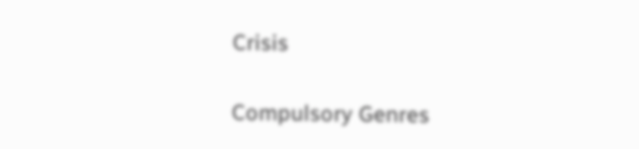Crisis

Compulsory Genres